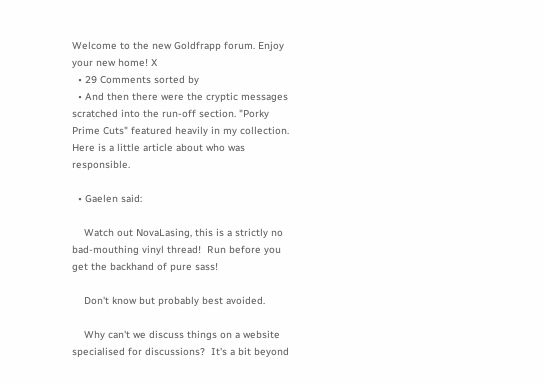Welcome to the new Goldfrapp forum. Enjoy your new home! X
  • 29 Comments sorted by
  • And then there were the cryptic messages scratched into the run-off section. "Porky Prime Cuts" featured heavily in my collection. Here is a little article about who was responsible.

  • Gaelen said:

    Watch out NovaLasing, this is a strictly no bad-mouthing vinyl thread!  Run before you get the backhand of pure sass!

    Don't know but probably best avoided.

    Why can't we discuss things on a website specialised for discussions?  It's a bit beyond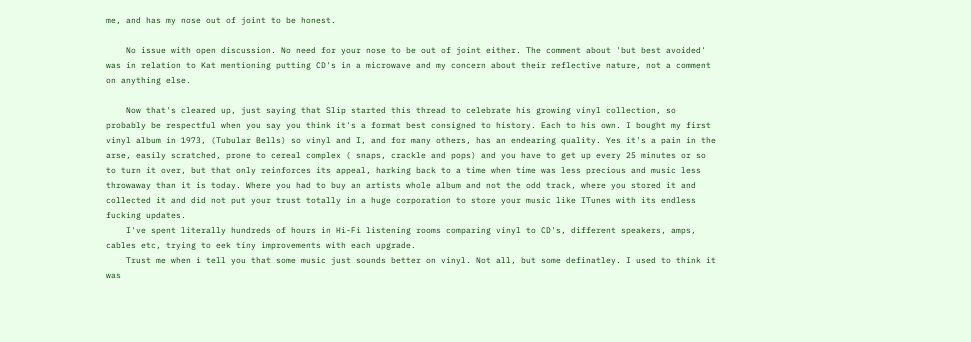me, and has my nose out of joint to be honest.

    No issue with open discussion. No need for your nose to be out of joint either. The comment about 'but best avoided' was in relation to Kat mentioning putting CD's in a microwave and my concern about their reflective nature, not a comment on anything else.

    Now that's cleared up, just saying that Slip started this thread to celebrate his growing vinyl collection, so probably be respectful when you say you think it's a format best consigned to history. Each to his own. I bought my first vinyl album in 1973, (Tubular Bells) so vinyl and I, and for many others, has an endearing quality. Yes it's a pain in the arse, easily scratched, prone to cereal complex ( snaps, crackle and pops) and you have to get up every 25 minutes or so to turn it over, but that only reinforces its appeal, harking back to a time when time was less precious and music less throwaway than it is today. Where you had to buy an artists whole album and not the odd track, where you stored it and collected it and did not put your trust totally in a huge corporation to store your music like ITunes with its endless fucking updates.
    I've spent literally hundreds of hours in Hi-Fi listening rooms comparing vinyl to CD's, different speakers, amps, cables etc, trying to eek tiny improvements with each upgrade.
    Trust me when i tell you that some music just sounds better on vinyl. Not all, but some definatley. I used to think it was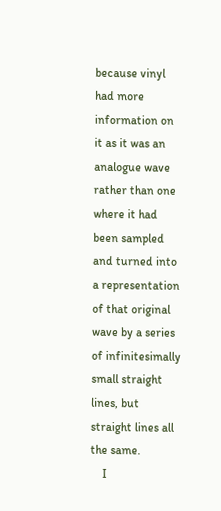because vinyl had more information on it as it was an analogue wave rather than one where it had been sampled and turned into a representation of that original wave by a series of infinitesimally small straight lines, but straight lines all the same.
    I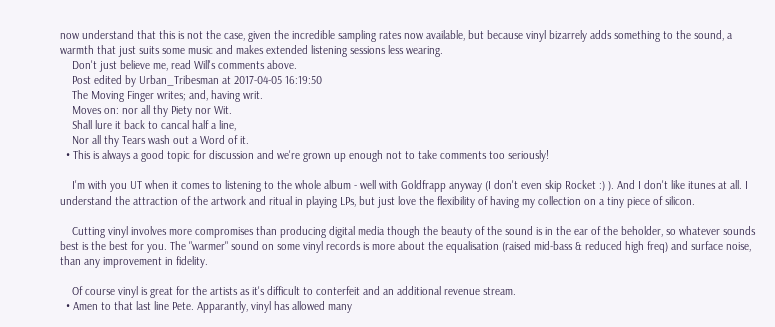now understand that this is not the case, given the incredible sampling rates now available, but because vinyl bizarrely adds something to the sound, a warmth that just suits some music and makes extended listening sessions less wearing.
    Don't just believe me, read Will's comments above.
    Post edited by Urban_Tribesman at 2017-04-05 16:19:50
    The Moving Finger writes; and, having writ.
    Moves on: nor all thy Piety nor Wit.
    Shall lure it back to cancal half a line,
    Nor all thy Tears wash out a Word of it.
  • This is always a good topic for discussion and we're grown up enough not to take comments too seriously!

    I'm with you UT when it comes to listening to the whole album - well with Goldfrapp anyway (I don't even skip Rocket :) ). And I don't like itunes at all. I understand the attraction of the artwork and ritual in playing LPs, but just love the flexibility of having my collection on a tiny piece of silicon.

    Cutting vinyl involves more compromises than producing digital media though the beauty of the sound is in the ear of the beholder, so whatever sounds best is the best for you. The "warmer" sound on some vinyl records is more about the equalisation (raised mid-bass & reduced high freq) and surface noise, than any improvement in fidelity.

    Of course vinyl is great for the artists as it's difficult to conterfeit and an additional revenue stream.
  • Amen to that last line Pete. Apparantly, vinyl has allowed many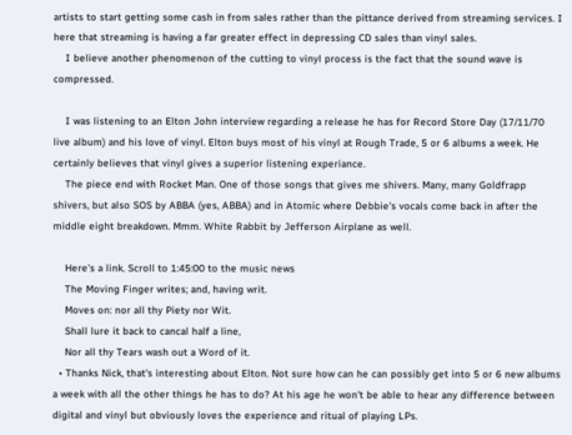artists to start getting some cash in from sales rather than the pittance derived from streaming services. I here that streaming is having a far greater effect in depressing CD sales than vinyl sales.
    I believe another phenomenon of the cutting to vinyl process is the fact that the sound wave is compressed.

    I was listening to an Elton John interview regarding a release he has for Record Store Day (17/11/70 live album) and his love of vinyl. Elton buys most of his vinyl at Rough Trade, 5 or 6 albums a week. He certainly believes that vinyl gives a superior listening experiance.
    The piece end with Rocket Man. One of those songs that gives me shivers. Many, many Goldfrapp shivers, but also SOS by ABBA (yes, ABBA) and in Atomic where Debbie's vocals come back in after the middle eight breakdown. Mmm. White Rabbit by Jefferson Airplane as well.

    Here's a link. Scroll to 1:45:00 to the music news
    The Moving Finger writes; and, having writ.
    Moves on: nor all thy Piety nor Wit.
    Shall lure it back to cancal half a line,
    Nor all thy Tears wash out a Word of it.
  • Thanks Nick, that's interesting about Elton. Not sure how can he can possibly get into 5 or 6 new albums a week with all the other things he has to do? At his age he won't be able to hear any difference between digital and vinyl but obviously loves the experience and ritual of playing LPs.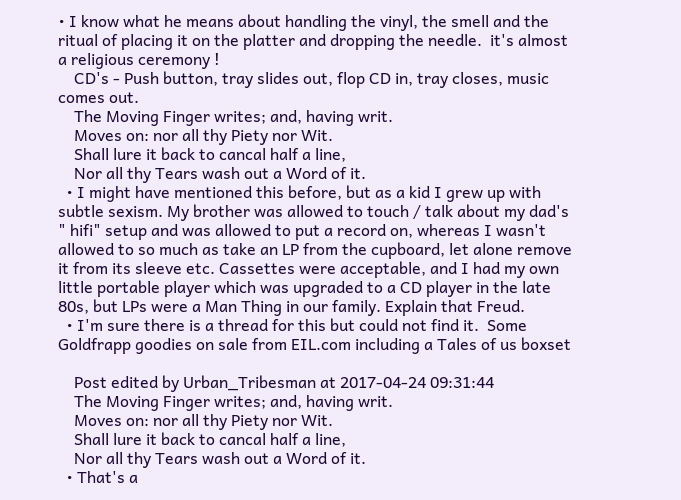• I know what he means about handling the vinyl, the smell and the ritual of placing it on the platter and dropping the needle.  it's almost a religious ceremony !
    CD's - Push button, tray slides out, flop CD in, tray closes, music comes out.
    The Moving Finger writes; and, having writ.
    Moves on: nor all thy Piety nor Wit.
    Shall lure it back to cancal half a line,
    Nor all thy Tears wash out a Word of it.
  • I might have mentioned this before, but as a kid I grew up with subtle sexism. My brother was allowed to touch / talk about my dad's " hifi" setup and was allowed to put a record on, whereas I wasn't allowed to so much as take an LP from the cupboard, let alone remove it from its sleeve etc. Cassettes were acceptable, and I had my own little portable player which was upgraded to a CD player in the late 80s, but LPs were a Man Thing in our family. Explain that Freud.
  • I'm sure there is a thread for this but could not find it.  Some Goldfrapp goodies on sale from EIL.com including a Tales of us boxset

    Post edited by Urban_Tribesman at 2017-04-24 09:31:44
    The Moving Finger writes; and, having writ.
    Moves on: nor all thy Piety nor Wit.
    Shall lure it back to cancal half a line,
    Nor all thy Tears wash out a Word of it.
  • That's a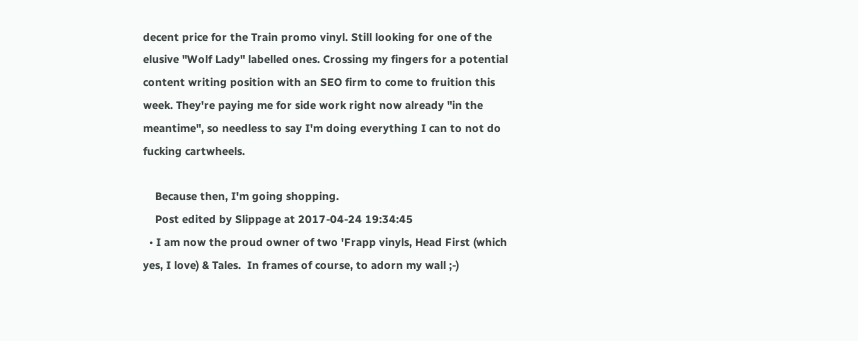decent price for the Train promo vinyl. Still looking for one of the elusive "Wolf Lady" labelled ones. Crossing my fingers for a potential content writing position with an SEO firm to come to fruition this week. They're paying me for side work right now already "in the meantime", so needless to say I'm doing everything I can to not do fucking cartwheels.

    Because then, I'm going shopping.
    Post edited by Slippage at 2017-04-24 19:34:45
  • I am now the proud owner of two 'Frapp vinyls, Head First (which yes, I love) & Tales.  In frames of course, to adorn my wall ;-)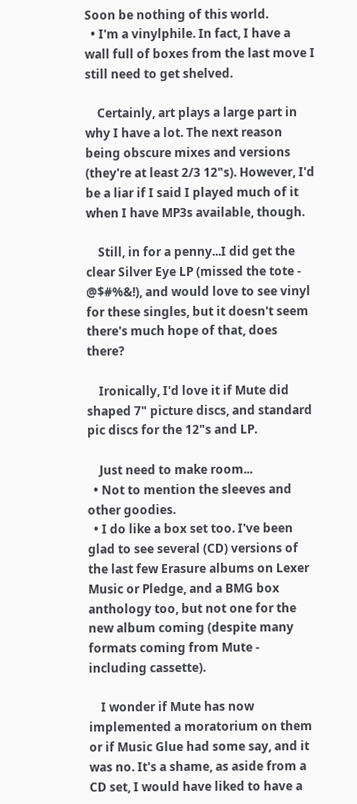Soon be nothing of this world.
  • I'm a vinylphile. In fact, I have a wall full of boxes from the last move I still need to get shelved.

    Certainly, art plays a large part in why I have a lot. The next reason being obscure mixes and versions (they're at least 2/3 12"s). However, I'd be a liar if I said I played much of it when I have MP3s available, though.

    Still, in for a penny...I did get the clear Silver Eye LP (missed the tote - @$#%&!), and would love to see vinyl for these singles, but it doesn't seem there's much hope of that, does there?

    Ironically, I'd love it if Mute did shaped 7" picture discs, and standard pic discs for the 12"s and LP.

    Just need to make room...
  • Not to mention the sleeves and other goodies.
  • I do like a box set too. I've been glad to see several (CD) versions of the last few Erasure albums on Lexer Music or Pledge, and a BMG box anthology too, but not one for the new album coming (despite many formats coming from Mute - including cassette).

    I wonder if Mute has now implemented a moratorium on them or if Music Glue had some say, and it was no. It's a shame, as aside from a CD set, I would have liked to have a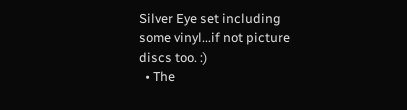Silver Eye set including some vinyl...if not picture discs too. :)
  • The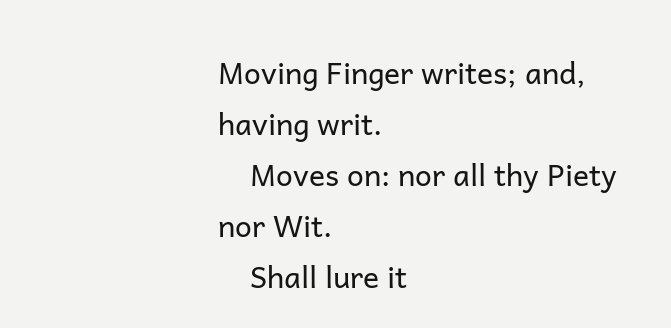Moving Finger writes; and, having writ.
    Moves on: nor all thy Piety nor Wit.
    Shall lure it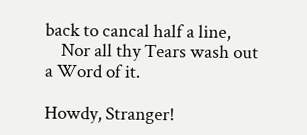back to cancal half a line,
    Nor all thy Tears wash out a Word of it.

Howdy, Stranger!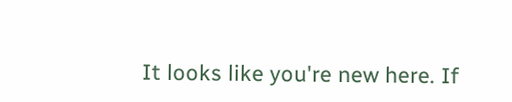It looks like you're new here. If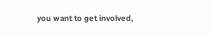you want to get involved,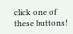click one of these buttons!